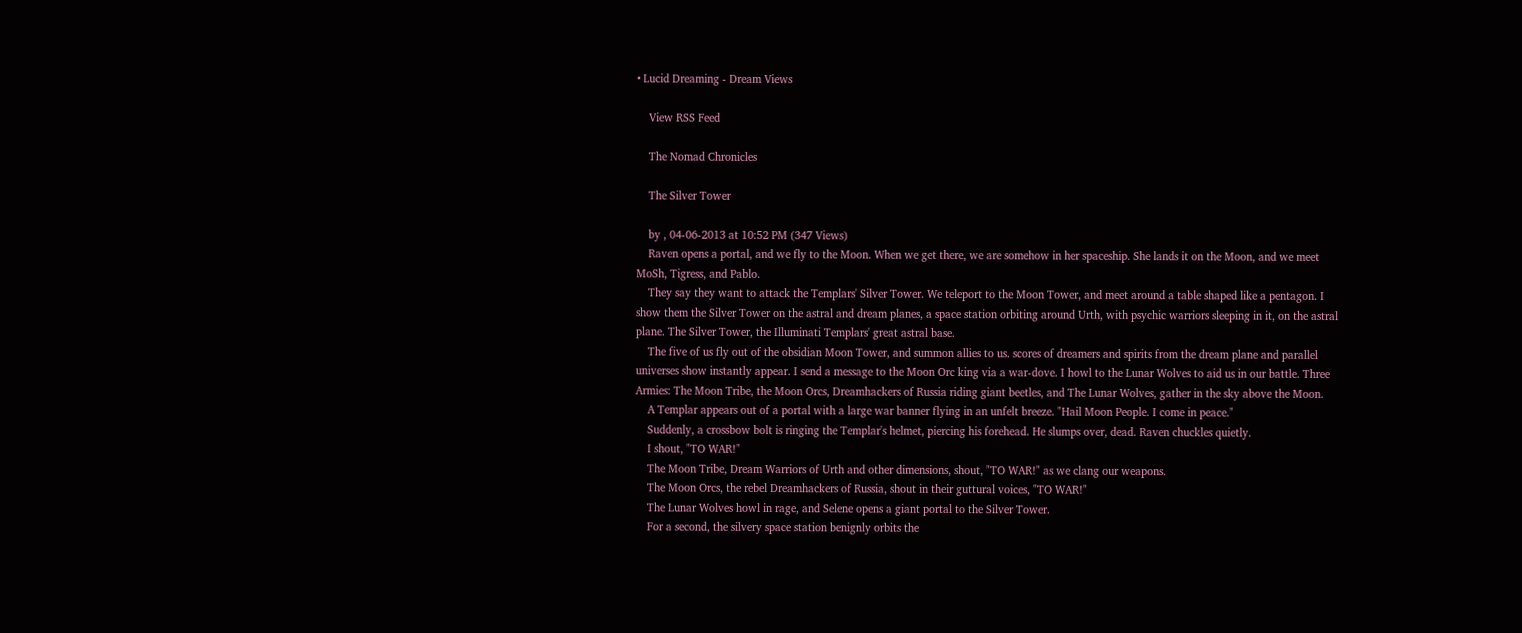• Lucid Dreaming - Dream Views

    View RSS Feed

    The Nomad Chronicles

    The Silver Tower

    by , 04-06-2013 at 10:52 PM (347 Views)
    Raven opens a portal, and we fly to the Moon. When we get there, we are somehow in her spaceship. She lands it on the Moon, and we meet MoSh, Tigress, and Pablo.
    They say they want to attack the Templars' Silver Tower. We teleport to the Moon Tower, and meet around a table shaped like a pentagon. I show them the Silver Tower on the astral and dream planes, a space station orbiting around Urth, with psychic warriors sleeping in it, on the astral plane. The Silver Tower, the Illuminati Templars' great astral base.
    The five of us fly out of the obsidian Moon Tower, and summon allies to us. scores of dreamers and spirits from the dream plane and parallel universes show instantly appear. I send a message to the Moon Orc king via a war-dove. I howl to the Lunar Wolves to aid us in our battle. Three Armies: The Moon Tribe, the Moon Orcs, Dreamhackers of Russia riding giant beetles, and The Lunar Wolves, gather in the sky above the Moon.
    A Templar appears out of a portal with a large war banner flying in an unfelt breeze. "Hail Moon People. I come in peace."
    Suddenly, a crossbow bolt is ringing the Templar's helmet, piercing his forehead. He slumps over, dead. Raven chuckles quietly.
    I shout, "TO WAR!"
    The Moon Tribe, Dream Warriors of Urth and other dimensions, shout, "TO WAR!" as we clang our weapons.
    The Moon Orcs, the rebel Dreamhackers of Russia, shout in their guttural voices, "TO WAR!"
    The Lunar Wolves howl in rage, and Selene opens a giant portal to the Silver Tower.
    For a second, the silvery space station benignly orbits the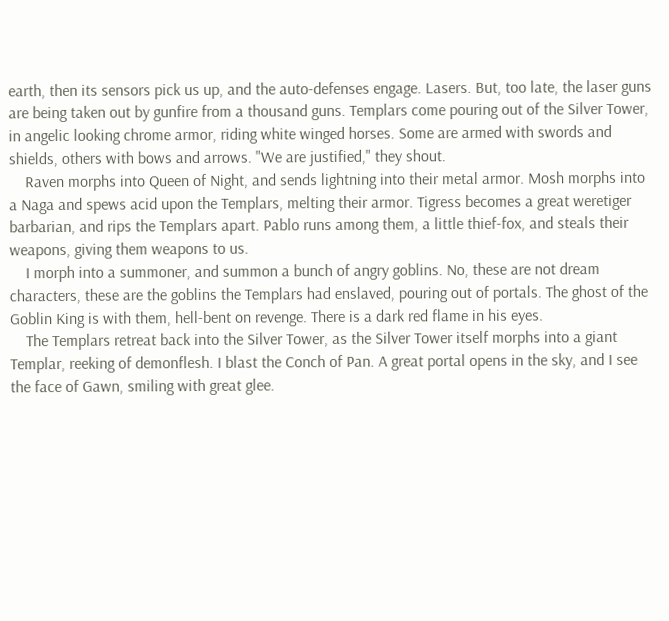earth, then its sensors pick us up, and the auto-defenses engage. Lasers. But, too late, the laser guns are being taken out by gunfire from a thousand guns. Templars come pouring out of the Silver Tower, in angelic looking chrome armor, riding white winged horses. Some are armed with swords and shields, others with bows and arrows. "We are justified," they shout.
    Raven morphs into Queen of Night, and sends lightning into their metal armor. Mosh morphs into a Naga and spews acid upon the Templars, melting their armor. Tigress becomes a great weretiger barbarian, and rips the Templars apart. Pablo runs among them, a little thief-fox, and steals their weapons, giving them weapons to us.
    I morph into a summoner, and summon a bunch of angry goblins. No, these are not dream characters, these are the goblins the Templars had enslaved, pouring out of portals. The ghost of the Goblin King is with them, hell-bent on revenge. There is a dark red flame in his eyes.
    The Templars retreat back into the Silver Tower, as the Silver Tower itself morphs into a giant Templar, reeking of demonflesh. I blast the Conch of Pan. A great portal opens in the sky, and I see the face of Gawn, smiling with great glee.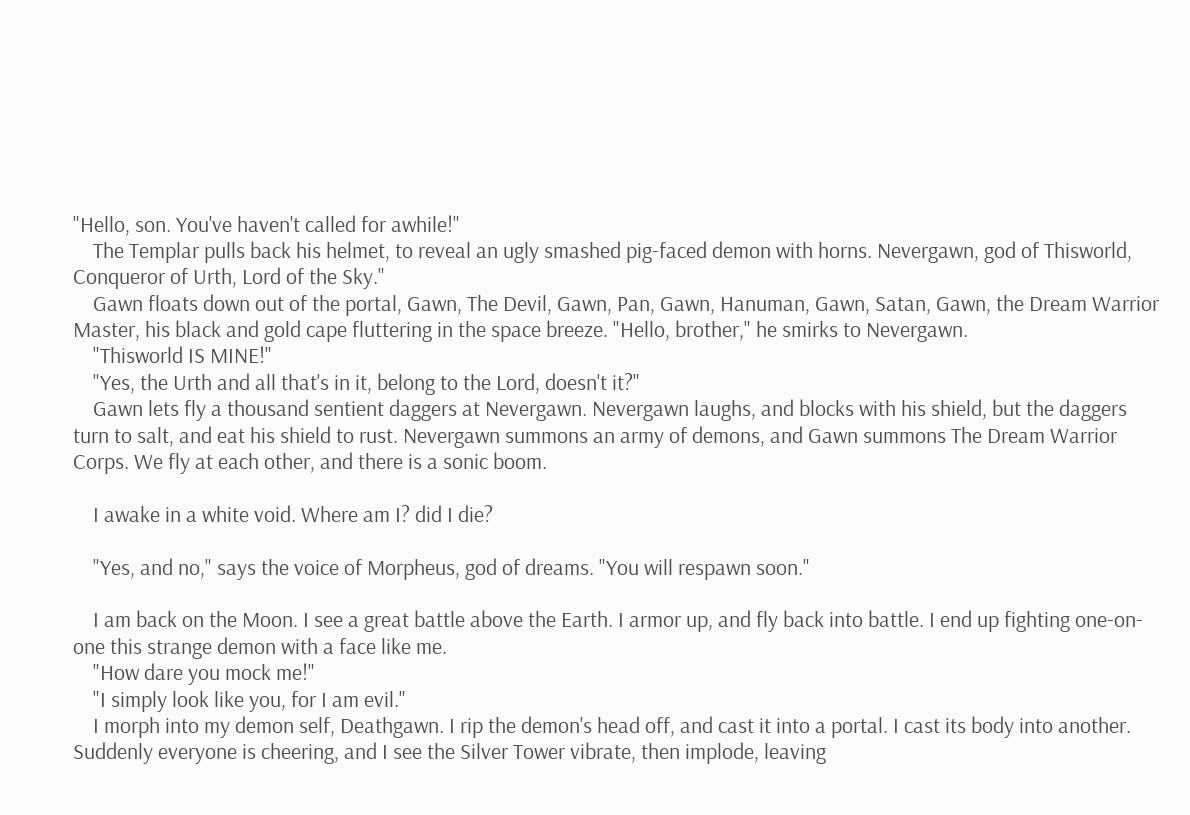"Hello, son. You've haven't called for awhile!"
    The Templar pulls back his helmet, to reveal an ugly smashed pig-faced demon with horns. Nevergawn, god of Thisworld, Conqueror of Urth, Lord of the Sky."
    Gawn floats down out of the portal, Gawn, The Devil, Gawn, Pan, Gawn, Hanuman, Gawn, Satan, Gawn, the Dream Warrior Master, his black and gold cape fluttering in the space breeze. "Hello, brother," he smirks to Nevergawn.
    "Thisworld IS MINE!"
    "Yes, the Urth and all that's in it, belong to the Lord, doesn't it?"
    Gawn lets fly a thousand sentient daggers at Nevergawn. Nevergawn laughs, and blocks with his shield, but the daggers turn to salt, and eat his shield to rust. Nevergawn summons an army of demons, and Gawn summons The Dream Warrior Corps. We fly at each other, and there is a sonic boom.

    I awake in a white void. Where am I? did I die?

    "Yes, and no," says the voice of Morpheus, god of dreams. "You will respawn soon."

    I am back on the Moon. I see a great battle above the Earth. I armor up, and fly back into battle. I end up fighting one-on-one this strange demon with a face like me.
    "How dare you mock me!"
    "I simply look like you, for I am evil."
    I morph into my demon self, Deathgawn. I rip the demon's head off, and cast it into a portal. I cast its body into another. Suddenly everyone is cheering, and I see the Silver Tower vibrate, then implode, leaving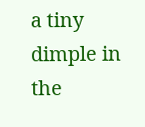a tiny dimple in the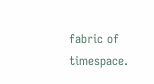fabric of timespace.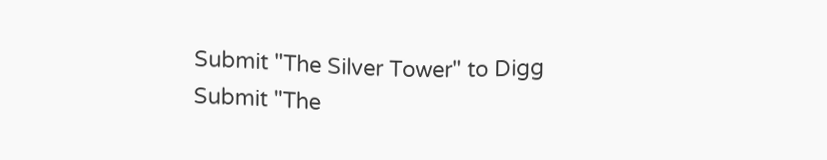Submit "The Silver Tower" to Digg Submit "The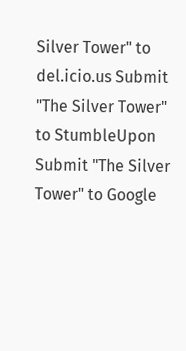Silver Tower" to del.icio.us Submit "The Silver Tower" to StumbleUpon Submit "The Silver Tower" to Google